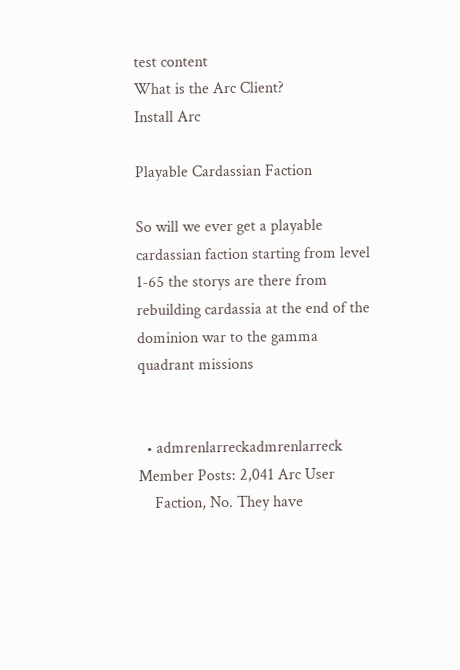test content
What is the Arc Client?
Install Arc

Playable Cardassian Faction

So will we ever get a playable cardassian faction starting from level 1-65 the storys are there from rebuilding cardassia at the end of the dominion war to the gamma quadrant missions


  • admrenlarreckadmrenlarreck Member Posts: 2,041 Arc User
    Faction, No. They have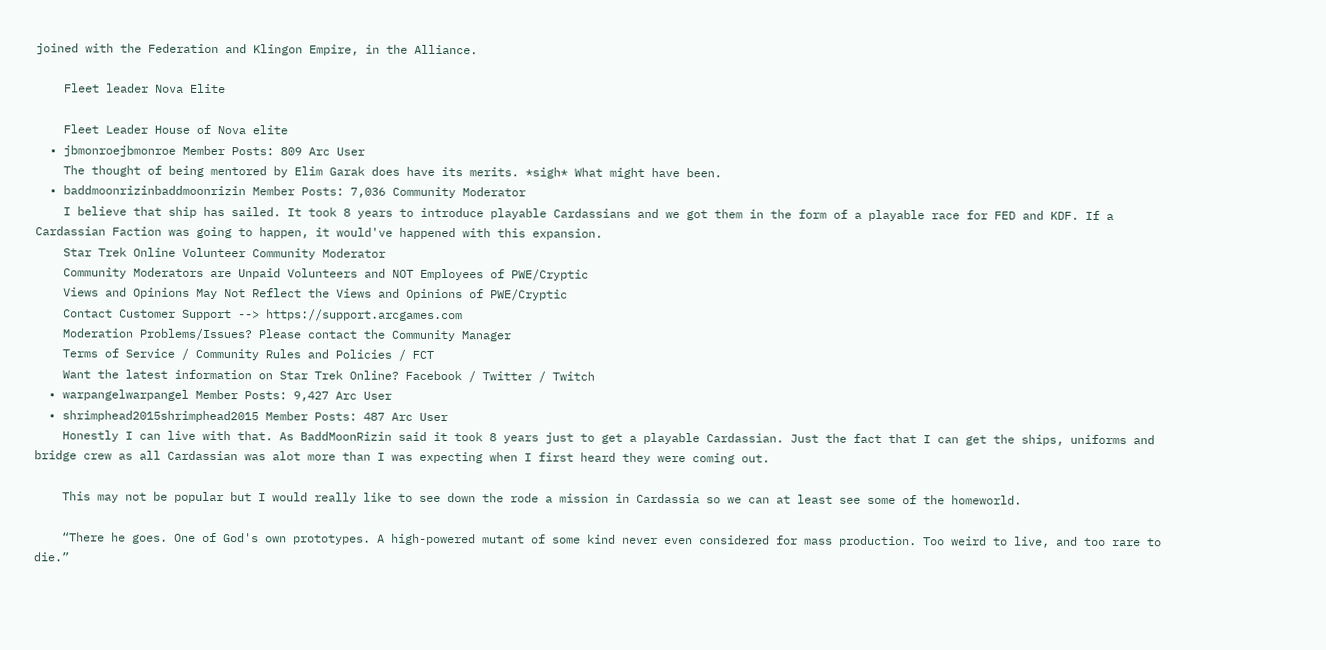joined with the Federation and Klingon Empire, in the Alliance.

    Fleet leader Nova Elite

    Fleet Leader House of Nova elite
  • jbmonroejbmonroe Member Posts: 809 Arc User
    The thought of being mentored by Elim Garak does have its merits. *sigh* What might have been.
  • baddmoonrizinbaddmoonrizin Member Posts: 7,036 Community Moderator
    I believe that ship has sailed. It took 8 years to introduce playable Cardassians and we got them in the form of a playable race for FED and KDF. If a Cardassian Faction was going to happen, it would've happened with this expansion.
    Star Trek Online Volunteer Community Moderator
    Community Moderators are Unpaid Volunteers and NOT Employees of PWE/Cryptic
    Views and Opinions May Not Reflect the Views and Opinions of PWE/Cryptic
    Contact Customer Support --> https://support.arcgames.com
    Moderation Problems/Issues? Please contact the Community Manager
    Terms of Service / Community Rules and Policies / FCT
    Want the latest information on Star Trek Online? Facebook / Twitter / Twitch
  • warpangelwarpangel Member Posts: 9,427 Arc User
  • shrimphead2015shrimphead2015 Member Posts: 487 Arc User
    Honestly I can live with that. As BaddMoonRizin said it took 8 years just to get a playable Cardassian. Just the fact that I can get the ships, uniforms and bridge crew as all Cardassian was alot more than I was expecting when I first heard they were coming out.

    This may not be popular but I would really like to see down the rode a mission in Cardassia so we can at least see some of the homeworld.

    “There he goes. One of God's own prototypes. A high-powered mutant of some kind never even considered for mass production. Too weird to live, and too rare to die.”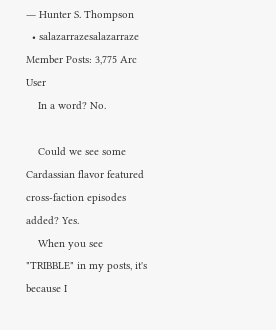― Hunter S. Thompson
  • salazarrazesalazarraze Member Posts: 3,775 Arc User
    In a word? No.

    Could we see some Cardassian flavor featured cross-faction episodes added? Yes.
    When you see "TRIBBLE" in my posts, it's because I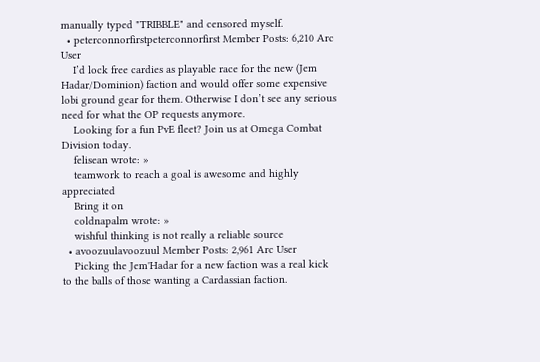manually typed "TRIBBLE" and censored myself.
  • peterconnorfirstpeterconnorfirst Member Posts: 6,210 Arc User
    I’d lock free cardies as playable race for the new (Jem Hadar/Dominion) faction and would offer some expensive lobi ground gear for them. Otherwise I don’t see any serious need for what the OP requests anymore.
    Looking for a fun PvE fleet? Join us at Omega Combat Division today.
    felisean wrote: »
    teamwork to reach a goal is awesome and highly appreciated
    Bring it on
    coldnapalm wrote: »
    wishful thinking is not really a reliable source
  • avoozuulavoozuul Member Posts: 2,961 Arc User
    Picking the Jem'Hadar for a new faction was a real kick to the balls of those wanting a Cardassian faction.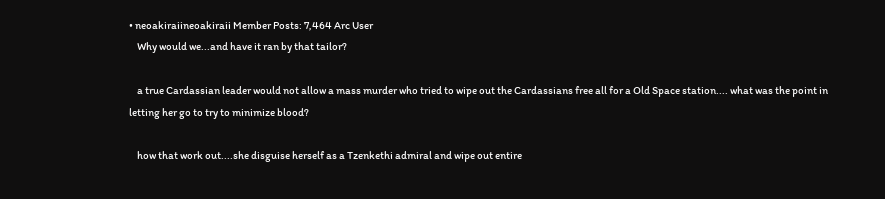• neoakiraiineoakiraii Member Posts: 7,464 Arc User
    Why would we...and have it ran by that tailor?

    a true Cardassian leader would not allow a mass murder who tried to wipe out the Cardassians free all for a Old Space station.... what was the point in letting her go to try to minimize blood?

    how that work out....she disguise herself as a Tzenkethi admiral and wipe out entire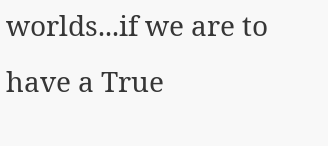worlds...if we are to have a True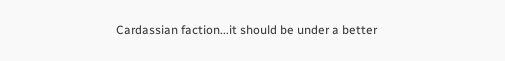Cardassian faction...it should be under a better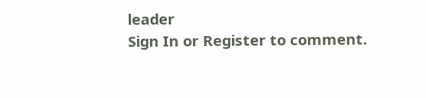leader
Sign In or Register to comment.